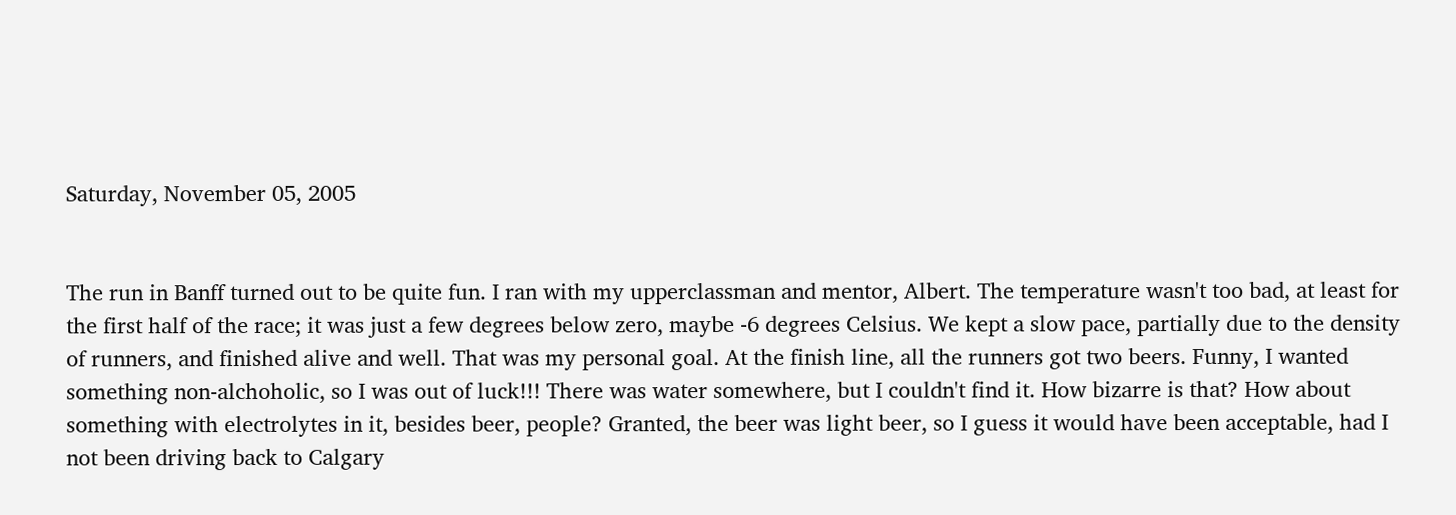Saturday, November 05, 2005


The run in Banff turned out to be quite fun. I ran with my upperclassman and mentor, Albert. The temperature wasn't too bad, at least for the first half of the race; it was just a few degrees below zero, maybe -6 degrees Celsius. We kept a slow pace, partially due to the density of runners, and finished alive and well. That was my personal goal. At the finish line, all the runners got two beers. Funny, I wanted something non-alchoholic, so I was out of luck!!! There was water somewhere, but I couldn't find it. How bizarre is that? How about something with electrolytes in it, besides beer, people? Granted, the beer was light beer, so I guess it would have been acceptable, had I not been driving back to Calgary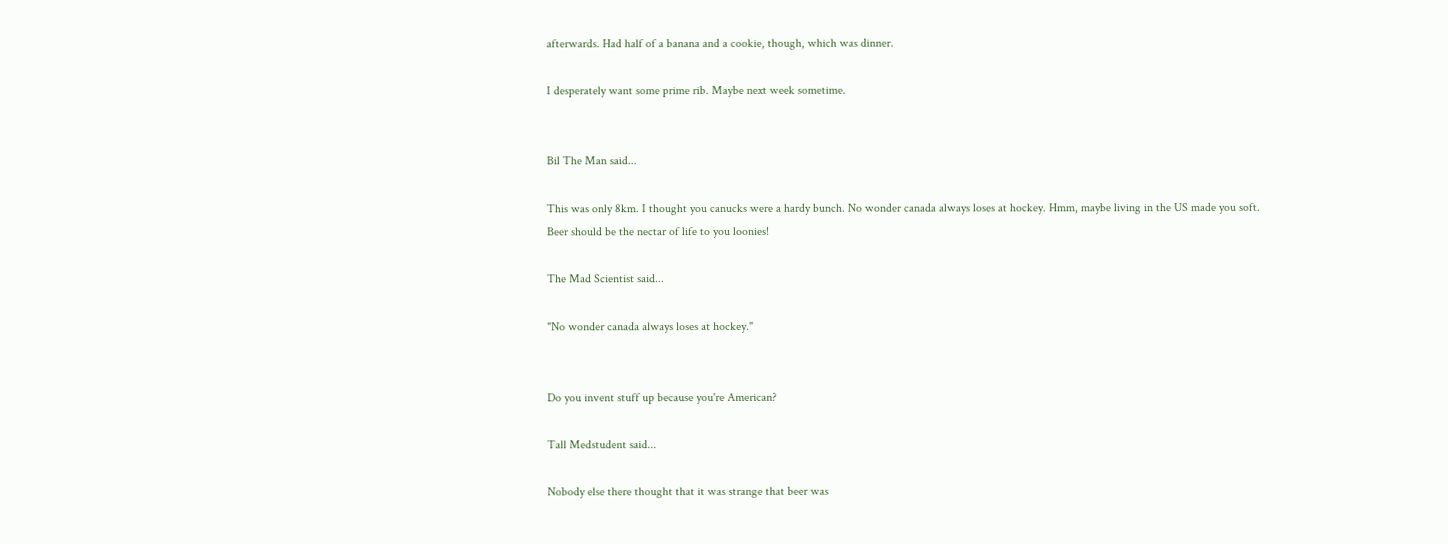afterwards. Had half of a banana and a cookie, though, which was dinner.

I desperately want some prime rib. Maybe next week sometime.


Bil The Man said...

This was only 8km. I thought you canucks were a hardy bunch. No wonder canada always loses at hockey. Hmm, maybe living in the US made you soft. Beer should be the nectar of life to you loonies!

The Mad Scientist said...

"No wonder canada always loses at hockey."


Do you invent stuff up because you're American?

Tall Medstudent said...

Nobody else there thought that it was strange that beer was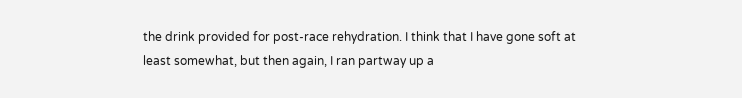the drink provided for post-race rehydration. I think that I have gone soft at least somewhat, but then again, I ran partway up a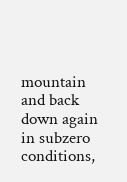mountain and back down again in subzero conditions,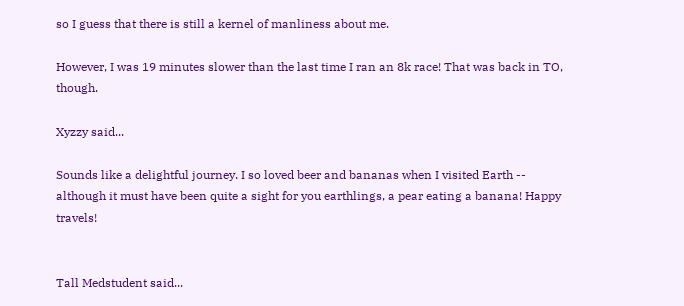so I guess that there is still a kernel of manliness about me.

However, I was 19 minutes slower than the last time I ran an 8k race! That was back in TO, though.

Xyzzy said...

Sounds like a delightful journey. I so loved beer and bananas when I visited Earth -- although it must have been quite a sight for you earthlings, a pear eating a banana! Happy travels!


Tall Medstudent said...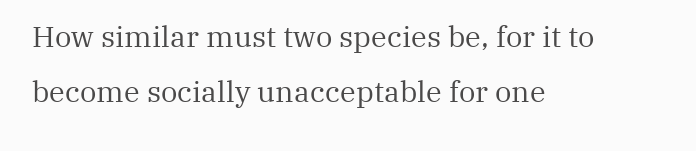How similar must two species be, for it to become socially unacceptable for one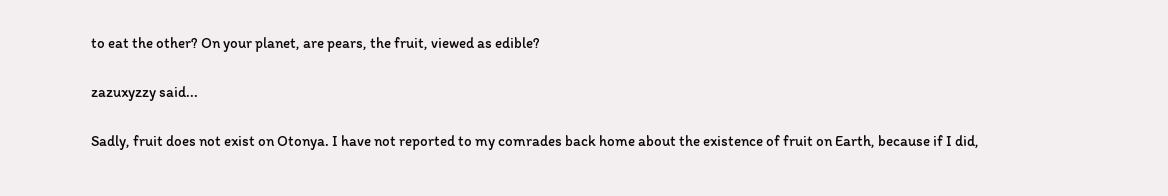to eat the other? On your planet, are pears, the fruit, viewed as edible?

zazuxyzzy said...

Sadly, fruit does not exist on Otonya. I have not reported to my comrades back home about the existence of fruit on Earth, because if I did,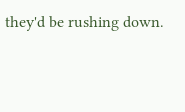they'd be rushing down.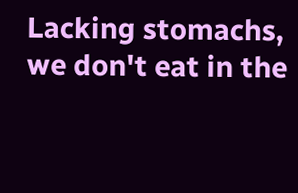Lacking stomachs, we don't eat in the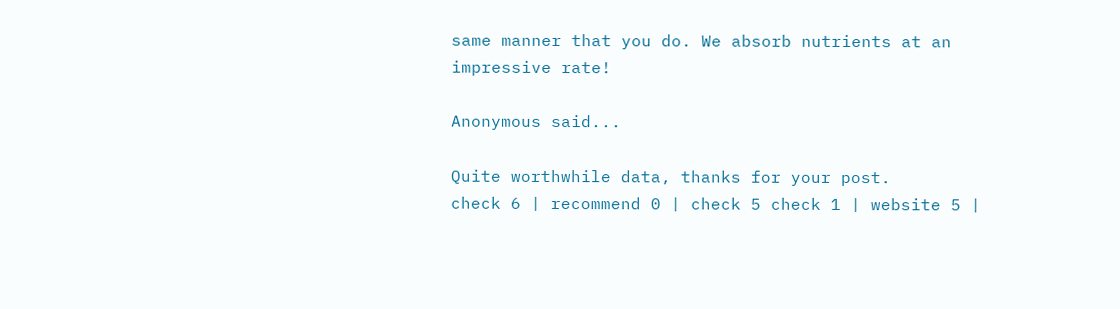same manner that you do. We absorb nutrients at an impressive rate!

Anonymous said...

Quite worthwhile data, thanks for your post.
check 6 | recommend 0 | check 5 check 1 | website 5 |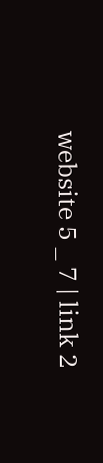website 5 _ 7 | link 2